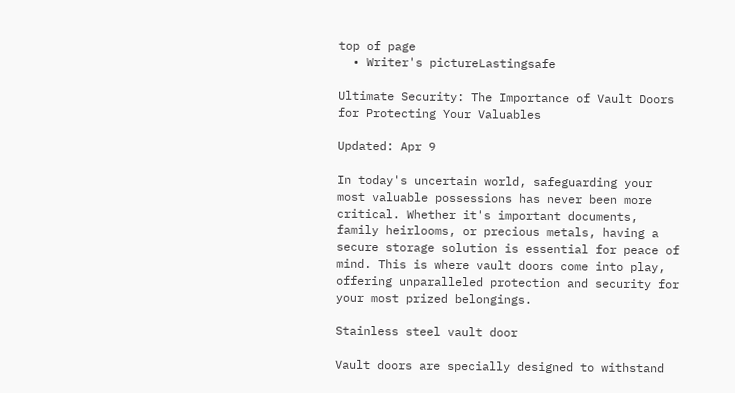top of page
  • Writer's pictureLastingsafe

Ultimate Security: The Importance of Vault Doors for Protecting Your Valuables

Updated: Apr 9

In today's uncertain world, safeguarding your most valuable possessions has never been more critical. Whether it's important documents, family heirlooms, or precious metals, having a secure storage solution is essential for peace of mind. This is where vault doors come into play, offering unparalleled protection and security for your most prized belongings.

Stainless steel vault door

Vault doors are specially designed to withstand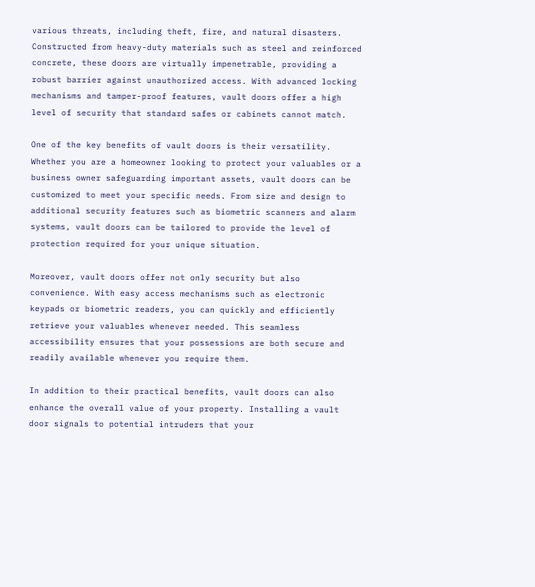various threats, including theft, fire, and natural disasters. Constructed from heavy-duty materials such as steel and reinforced concrete, these doors are virtually impenetrable, providing a robust barrier against unauthorized access. With advanced locking mechanisms and tamper-proof features, vault doors offer a high level of security that standard safes or cabinets cannot match.

One of the key benefits of vault doors is their versatility. Whether you are a homeowner looking to protect your valuables or a business owner safeguarding important assets, vault doors can be customized to meet your specific needs. From size and design to additional security features such as biometric scanners and alarm systems, vault doors can be tailored to provide the level of protection required for your unique situation.

Moreover, vault doors offer not only security but also convenience. With easy access mechanisms such as electronic keypads or biometric readers, you can quickly and efficiently retrieve your valuables whenever needed. This seamless accessibility ensures that your possessions are both secure and readily available whenever you require them.

In addition to their practical benefits, vault doors can also enhance the overall value of your property. Installing a vault door signals to potential intruders that your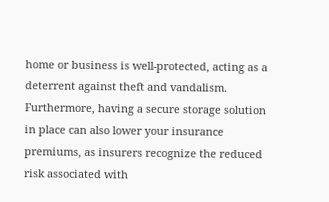home or business is well-protected, acting as a deterrent against theft and vandalism. Furthermore, having a secure storage solution in place can also lower your insurance premiums, as insurers recognize the reduced risk associated with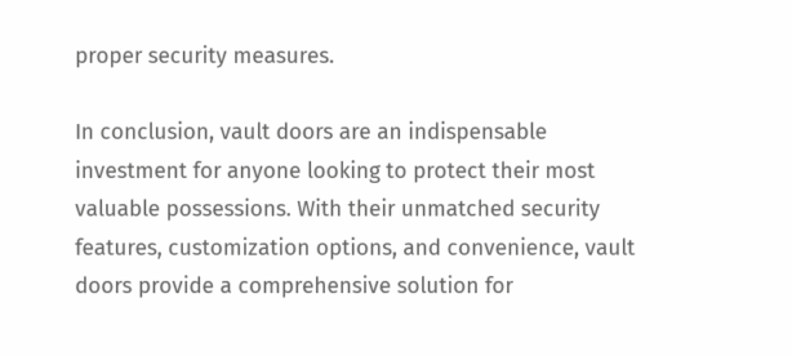proper security measures.

In conclusion, vault doors are an indispensable investment for anyone looking to protect their most valuable possessions. With their unmatched security features, customization options, and convenience, vault doors provide a comprehensive solution for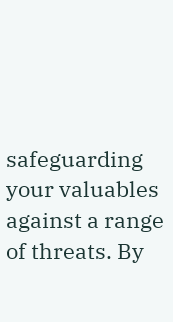safeguarding your valuables against a range of threats. By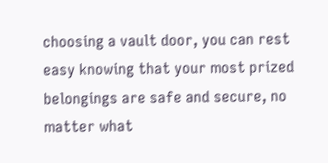choosing a vault door, you can rest easy knowing that your most prized belongings are safe and secure, no matter what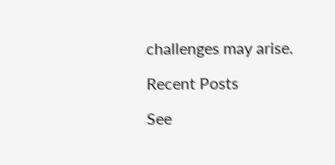challenges may arise.

Recent Posts

See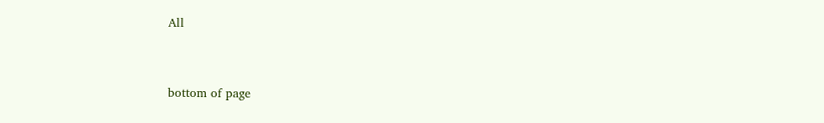All


bottom of page